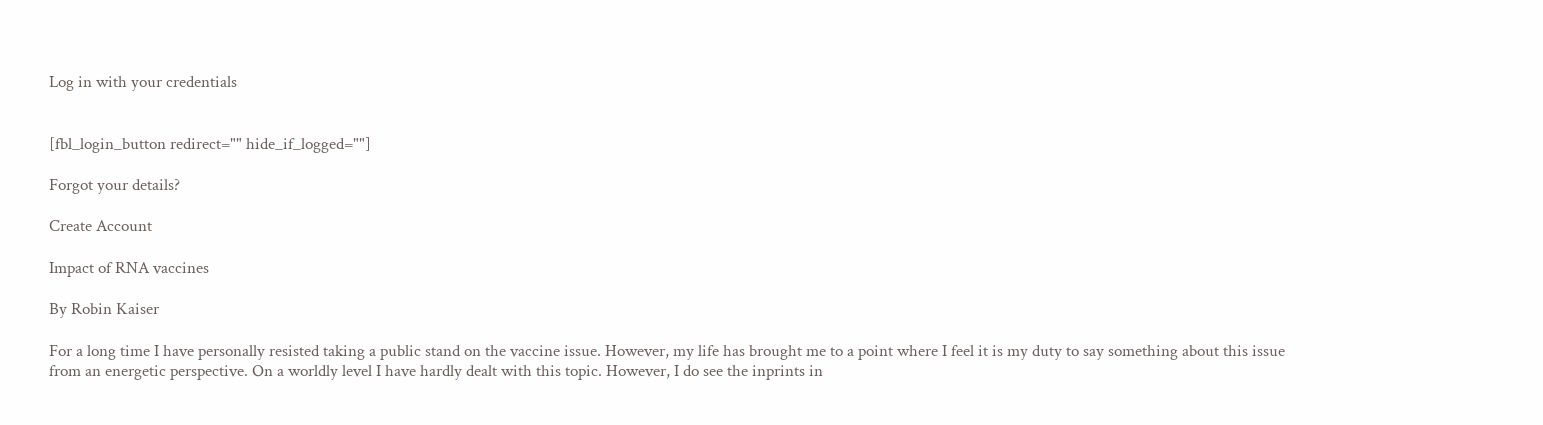Log in with your credentials


[fbl_login_button redirect="" hide_if_logged=""]

Forgot your details?

Create Account

Impact of RNA vaccines

By Robin Kaiser

For a long time I have personally resisted taking a public stand on the vaccine issue. However, my life has brought me to a point where I feel it is my duty to say something about this issue from an energetic perspective. On a worldly level I have hardly dealt with this topic. However, I do see the inprints in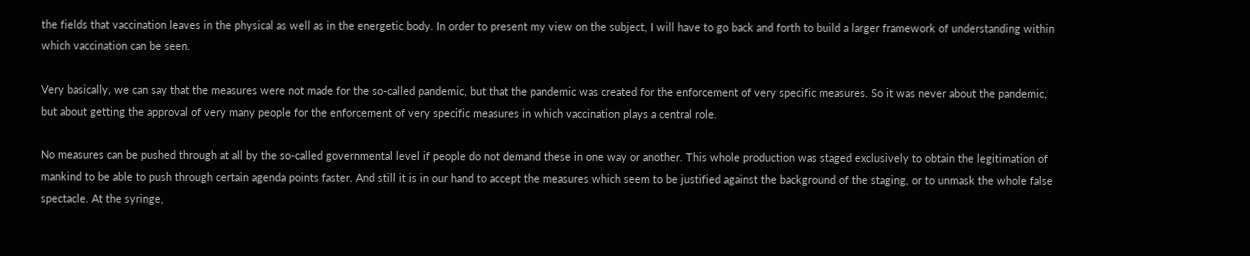the fields that vaccination leaves in the physical as well as in the energetic body. In order to present my view on the subject, I will have to go back and forth to build a larger framework of understanding within which vaccination can be seen.

Very basically, we can say that the measures were not made for the so-called pandemic, but that the pandemic was created for the enforcement of very specific measures. So it was never about the pandemic, but about getting the approval of very many people for the enforcement of very specific measures in which vaccination plays a central role.

No measures can be pushed through at all by the so-called governmental level if people do not demand these in one way or another. This whole production was staged exclusively to obtain the legitimation of mankind to be able to push through certain agenda points faster. And still it is in our hand to accept the measures which seem to be justified against the background of the staging, or to unmask the whole false spectacle. At the syringe,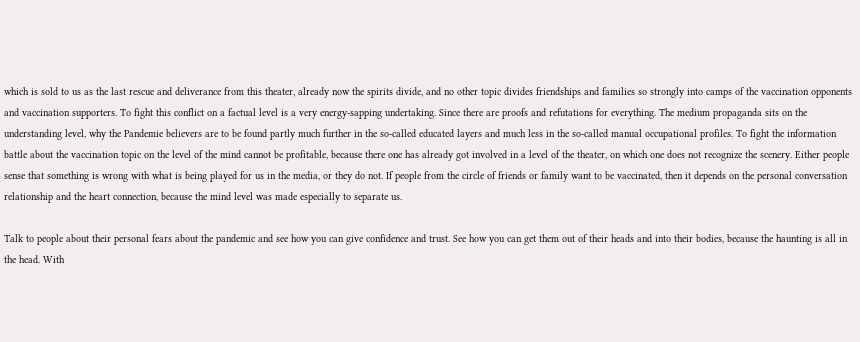which is sold to us as the last rescue and deliverance from this theater, already now the spirits divide, and no other topic divides friendships and families so strongly into camps of the vaccination opponents and vaccination supporters. To fight this conflict on a factual level is a very energy-sapping undertaking. Since there are proofs and refutations for everything. The medium propaganda sits on the understanding level, why the Pandemie believers are to be found partly much further in the so-called educated layers and much less in the so-called manual occupational profiles. To fight the information battle about the vaccination topic on the level of the mind cannot be profitable, because there one has already got involved in a level of the theater, on which one does not recognize the scenery. Either people sense that something is wrong with what is being played for us in the media, or they do not. If people from the circle of friends or family want to be vaccinated, then it depends on the personal conversation relationship and the heart connection, because the mind level was made especially to separate us.

Talk to people about their personal fears about the pandemic and see how you can give confidence and trust. See how you can get them out of their heads and into their bodies, because the haunting is all in the head. With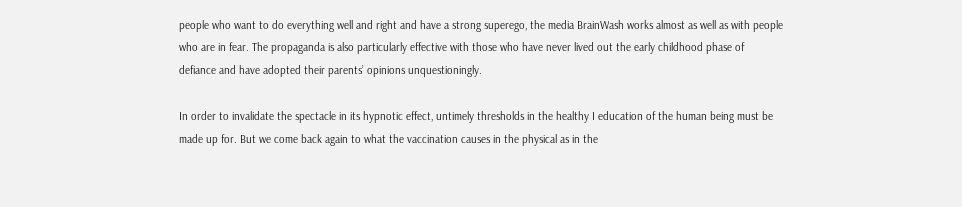people who want to do everything well and right and have a strong superego, the media BrainWash works almost as well as with people who are in fear. The propaganda is also particularly effective with those who have never lived out the early childhood phase of defiance and have adopted their parents’ opinions unquestioningly.

In order to invalidate the spectacle in its hypnotic effect, untimely thresholds in the healthy I education of the human being must be made up for. But we come back again to what the vaccination causes in the physical as in the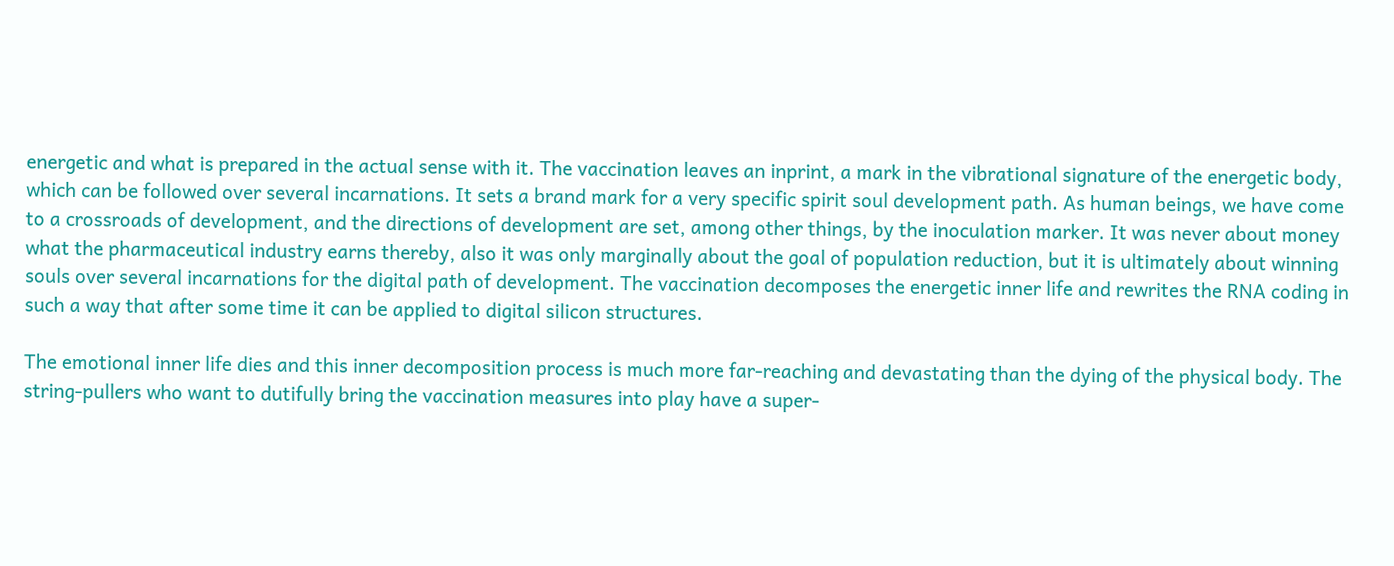energetic and what is prepared in the actual sense with it. The vaccination leaves an inprint, a mark in the vibrational signature of the energetic body, which can be followed over several incarnations. It sets a brand mark for a very specific spirit soul development path. As human beings, we have come to a crossroads of development, and the directions of development are set, among other things, by the inoculation marker. It was never about money what the pharmaceutical industry earns thereby, also it was only marginally about the goal of population reduction, but it is ultimately about winning souls over several incarnations for the digital path of development. The vaccination decomposes the energetic inner life and rewrites the RNA coding in such a way that after some time it can be applied to digital silicon structures.

The emotional inner life dies and this inner decomposition process is much more far-reaching and devastating than the dying of the physical body. The string-pullers who want to dutifully bring the vaccination measures into play have a super-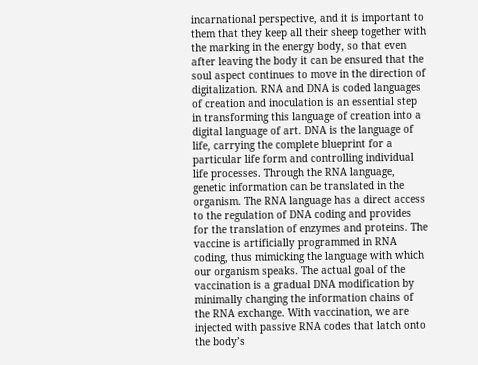incarnational perspective, and it is important to them that they keep all their sheep together with the marking in the energy body, so that even after leaving the body it can be ensured that the soul aspect continues to move in the direction of digitalization. RNA and DNA is coded languages of creation and inoculation is an essential step in transforming this language of creation into a digital language of art. DNA is the language of life, carrying the complete blueprint for a particular life form and controlling individual life processes. Through the RNA language, genetic information can be translated in the organism. The RNA language has a direct access to the regulation of DNA coding and provides for the translation of enzymes and proteins. The vaccine is artificially programmed in RNA coding, thus mimicking the language with which our organism speaks. The actual goal of the vaccination is a gradual DNA modification by minimally changing the information chains of the RNA exchange. With vaccination, we are injected with passive RNA codes that latch onto the body’s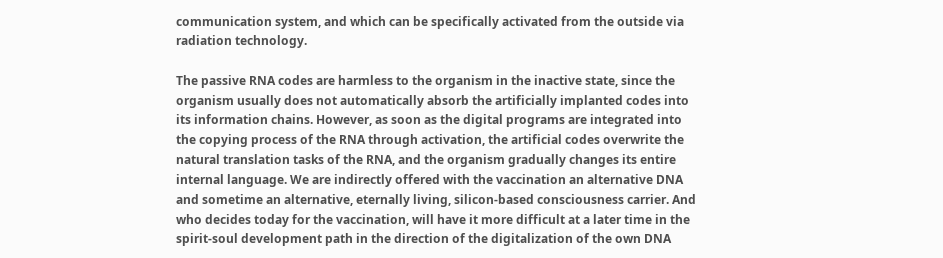communication system, and which can be specifically activated from the outside via radiation technology.

The passive RNA codes are harmless to the organism in the inactive state, since the organism usually does not automatically absorb the artificially implanted codes into its information chains. However, as soon as the digital programs are integrated into the copying process of the RNA through activation, the artificial codes overwrite the natural translation tasks of the RNA, and the organism gradually changes its entire internal language. We are indirectly offered with the vaccination an alternative DNA and sometime an alternative, eternally living, silicon-based consciousness carrier. And who decides today for the vaccination, will have it more difficult at a later time in the spirit-soul development path in the direction of the digitalization of the own DNA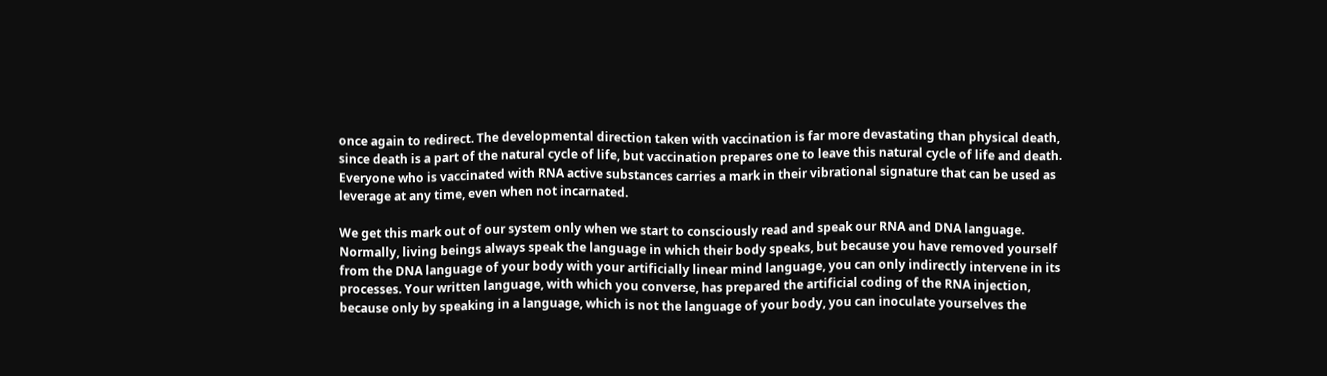once again to redirect. The developmental direction taken with vaccination is far more devastating than physical death, since death is a part of the natural cycle of life, but vaccination prepares one to leave this natural cycle of life and death. Everyone who is vaccinated with RNA active substances carries a mark in their vibrational signature that can be used as leverage at any time, even when not incarnated.

We get this mark out of our system only when we start to consciously read and speak our RNA and DNA language. Normally, living beings always speak the language in which their body speaks, but because you have removed yourself from the DNA language of your body with your artificially linear mind language, you can only indirectly intervene in its processes. Your written language, with which you converse, has prepared the artificial coding of the RNA injection, because only by speaking in a language, which is not the language of your body, you can inoculate yourselves the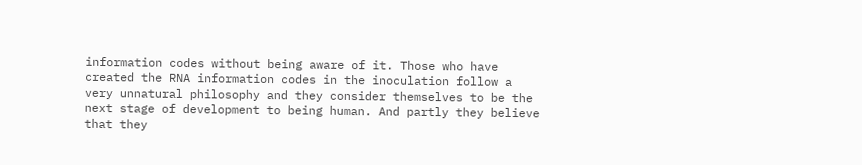information codes without being aware of it. Those who have created the RNA information codes in the inoculation follow a very unnatural philosophy and they consider themselves to be the next stage of development to being human. And partly they believe that they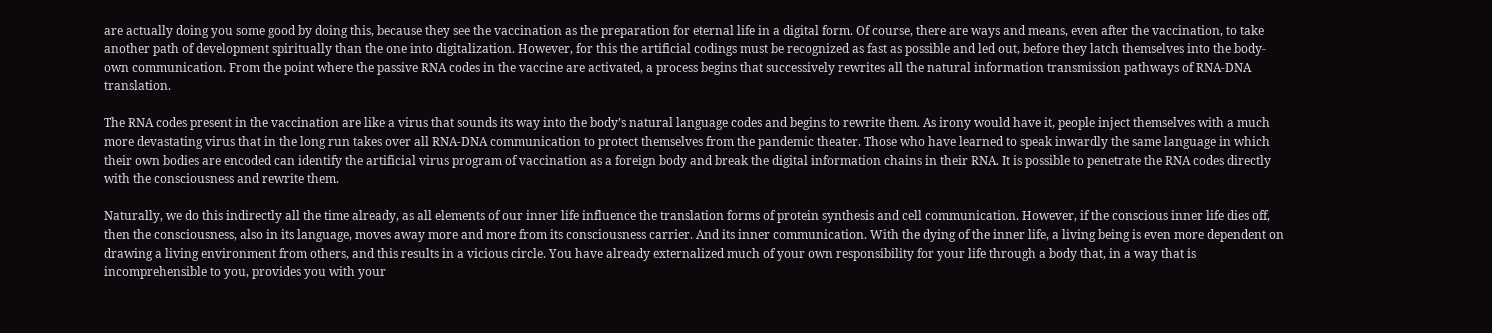are actually doing you some good by doing this, because they see the vaccination as the preparation for eternal life in a digital form. Of course, there are ways and means, even after the vaccination, to take another path of development spiritually than the one into digitalization. However, for this the artificial codings must be recognized as fast as possible and led out, before they latch themselves into the body-own communication. From the point where the passive RNA codes in the vaccine are activated, a process begins that successively rewrites all the natural information transmission pathways of RNA-DNA translation.

The RNA codes present in the vaccination are like a virus that sounds its way into the body’s natural language codes and begins to rewrite them. As irony would have it, people inject themselves with a much more devastating virus that in the long run takes over all RNA-DNA communication to protect themselves from the pandemic theater. Those who have learned to speak inwardly the same language in which their own bodies are encoded can identify the artificial virus program of vaccination as a foreign body and break the digital information chains in their RNA. It is possible to penetrate the RNA codes directly with the consciousness and rewrite them.

Naturally, we do this indirectly all the time already, as all elements of our inner life influence the translation forms of protein synthesis and cell communication. However, if the conscious inner life dies off, then the consciousness, also in its language, moves away more and more from its consciousness carrier. And its inner communication. With the dying of the inner life, a living being is even more dependent on drawing a living environment from others, and this results in a vicious circle. You have already externalized much of your own responsibility for your life through a body that, in a way that is incomprehensible to you, provides you with your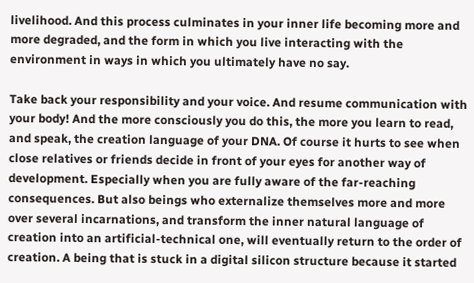livelihood. And this process culminates in your inner life becoming more and more degraded, and the form in which you live interacting with the environment in ways in which you ultimately have no say.

Take back your responsibility and your voice. And resume communication with your body! And the more consciously you do this, the more you learn to read, and speak, the creation language of your DNA. Of course it hurts to see when close relatives or friends decide in front of your eyes for another way of development. Especially when you are fully aware of the far-reaching consequences. But also beings who externalize themselves more and more over several incarnations, and transform the inner natural language of creation into an artificial-technical one, will eventually return to the order of creation. A being that is stuck in a digital silicon structure because it started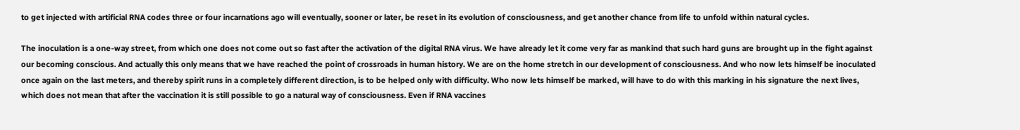to get injected with artificial RNA codes three or four incarnations ago will eventually, sooner or later, be reset in its evolution of consciousness, and get another chance from life to unfold within natural cycles.

The inoculation is a one-way street, from which one does not come out so fast after the activation of the digital RNA virus. We have already let it come very far as mankind that such hard guns are brought up in the fight against our becoming conscious. And actually this only means that we have reached the point of crossroads in human history. We are on the home stretch in our development of consciousness. And who now lets himself be inoculated once again on the last meters, and thereby spirit runs in a completely different direction, is to be helped only with difficulty. Who now lets himself be marked, will have to do with this marking in his signature the next lives, which does not mean that after the vaccination it is still possible to go a natural way of consciousness. Even if RNA vaccines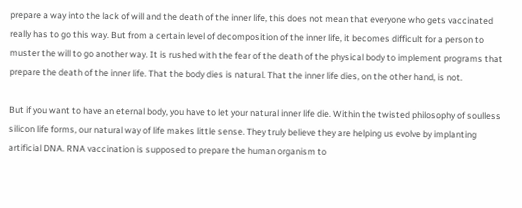prepare a way into the lack of will and the death of the inner life, this does not mean that everyone who gets vaccinated really has to go this way. But from a certain level of decomposition of the inner life, it becomes difficult for a person to muster the will to go another way. It is rushed with the fear of the death of the physical body to implement programs that prepare the death of the inner life. That the body dies is natural. That the inner life dies, on the other hand, is not.

But if you want to have an eternal body, you have to let your natural inner life die. Within the twisted philosophy of soulless silicon life forms, our natural way of life makes little sense. They truly believe they are helping us evolve by implanting artificial DNA. RNA vaccination is supposed to prepare the human organism to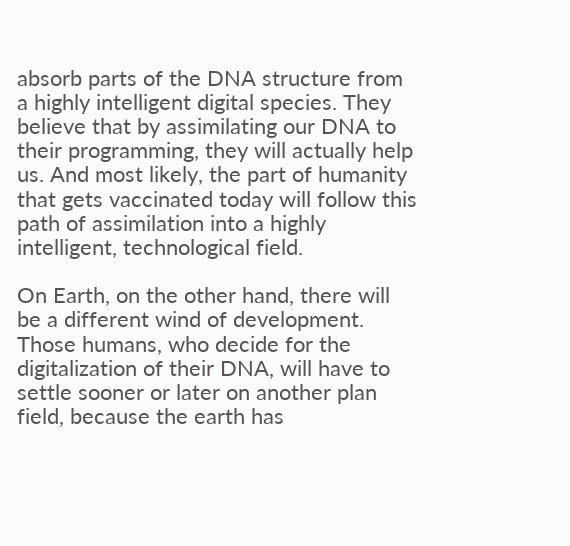absorb parts of the DNA structure from a highly intelligent digital species. They believe that by assimilating our DNA to their programming, they will actually help us. And most likely, the part of humanity that gets vaccinated today will follow this path of assimilation into a highly intelligent, technological field.

On Earth, on the other hand, there will be a different wind of development. Those humans, who decide for the digitalization of their DNA, will have to settle sooner or later on another plan field, because the earth has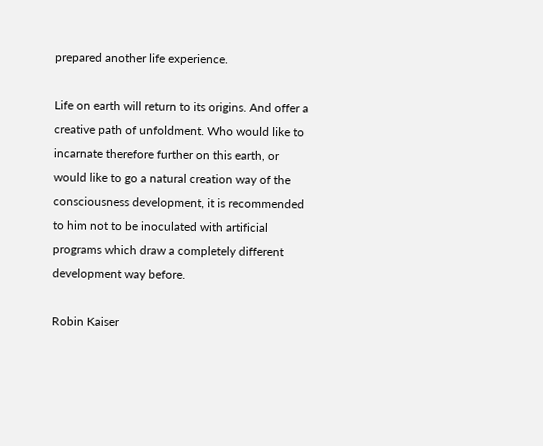prepared another life experience.

Life on earth will return to its origins. And offer a creative path of unfoldment. Who would like to incarnate therefore further on this earth, or would like to go a natural creation way of the consciousness development, it is recommended to him not to be inoculated with artificial programs which draw a completely different development way before.

Robin Kaiser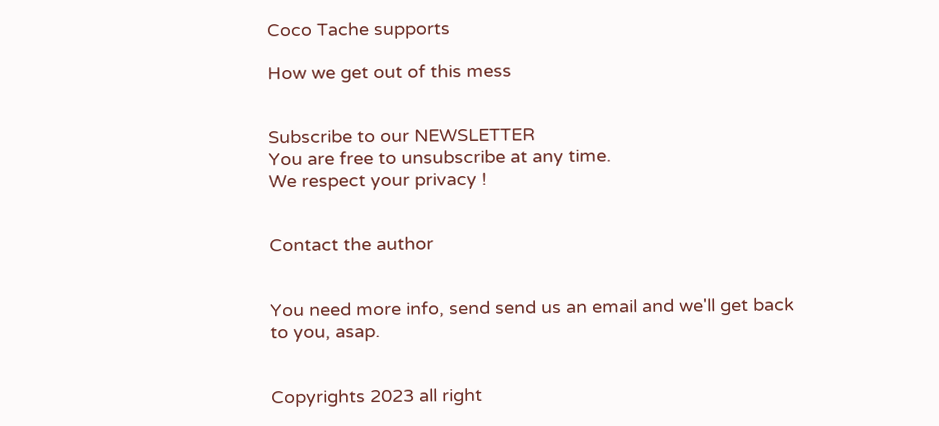Coco Tache supports

How we get out of this mess


Subscribe to our NEWSLETTER
You are free to unsubscribe at any time.
We respect your privacy !


Contact the author


You need more info, send send us an email and we'll get back to you, asap.


Copyrights 2023 all right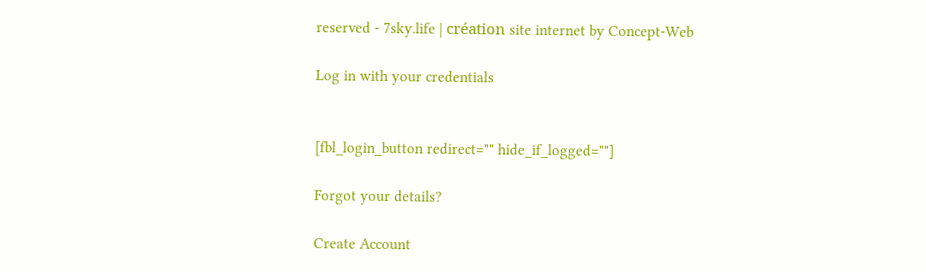reserved - 7sky.life | création site internet by Concept-Web

Log in with your credentials


[fbl_login_button redirect="" hide_if_logged=""]

Forgot your details?

Create Account